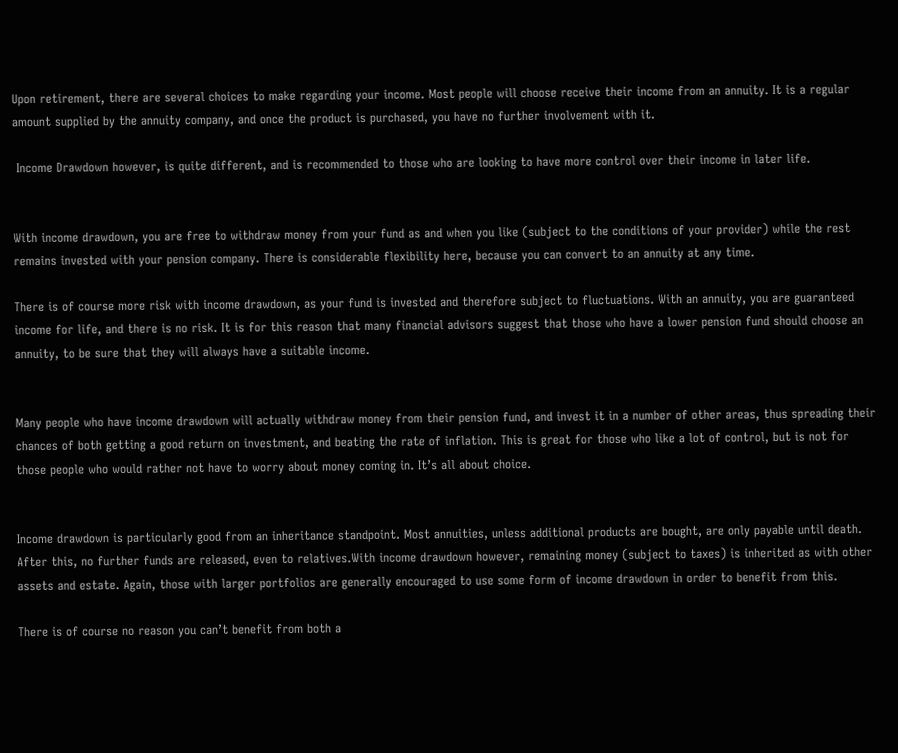Upon retirement, there are several choices to make regarding your income. Most people will choose receive their income from an annuity. It is a regular amount supplied by the annuity company, and once the product is purchased, you have no further involvement with it.

 Income Drawdown however, is quite different, and is recommended to those who are looking to have more control over their income in later life.


With income drawdown, you are free to withdraw money from your fund as and when you like (subject to the conditions of your provider) while the rest remains invested with your pension company. There is considerable flexibility here, because you can convert to an annuity at any time.

There is of course more risk with income drawdown, as your fund is invested and therefore subject to fluctuations. With an annuity, you are guaranteed income for life, and there is no risk. It is for this reason that many financial advisors suggest that those who have a lower pension fund should choose an annuity, to be sure that they will always have a suitable income.


Many people who have income drawdown will actually withdraw money from their pension fund, and invest it in a number of other areas, thus spreading their chances of both getting a good return on investment, and beating the rate of inflation. This is great for those who like a lot of control, but is not for those people who would rather not have to worry about money coming in. It’s all about choice.


Income drawdown is particularly good from an inheritance standpoint. Most annuities, unless additional products are bought, are only payable until death. After this, no further funds are released, even to relatives.With income drawdown however, remaining money (subject to taxes) is inherited as with other assets and estate. Again, those with larger portfolios are generally encouraged to use some form of income drawdown in order to benefit from this.

There is of course no reason you can’t benefit from both a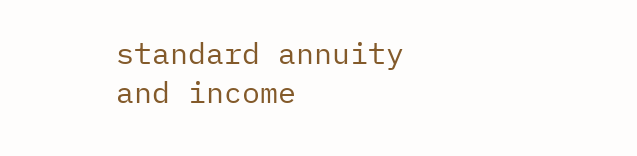standard annuity and income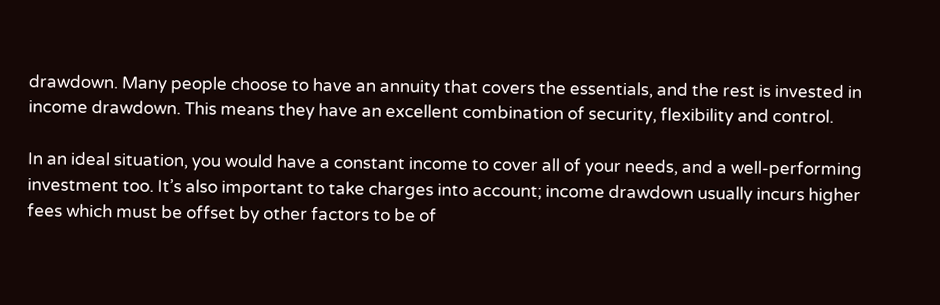drawdown. Many people choose to have an annuity that covers the essentials, and the rest is invested in income drawdown. This means they have an excellent combination of security, flexibility and control.

In an ideal situation, you would have a constant income to cover all of your needs, and a well-performing investment too. It’s also important to take charges into account; income drawdown usually incurs higher fees which must be offset by other factors to be of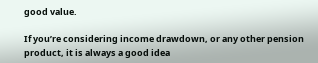good value.

If you’re considering income drawdown, or any other pension product, it is always a good idea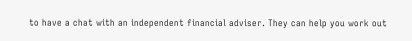to have a chat with an independent financial adviser. They can help you work out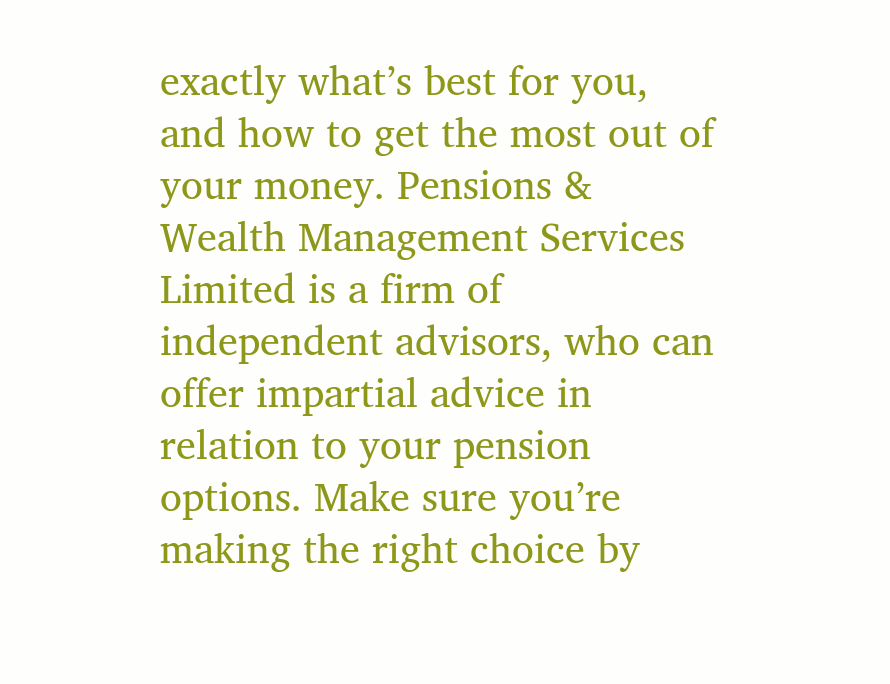exactly what’s best for you, and how to get the most out of your money. Pensions & Wealth Management Services Limited is a firm of independent advisors, who can offer impartial advice in relation to your pension options. Make sure you’re making the right choice by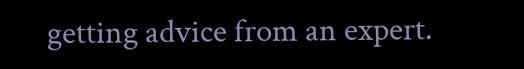getting advice from an expert.